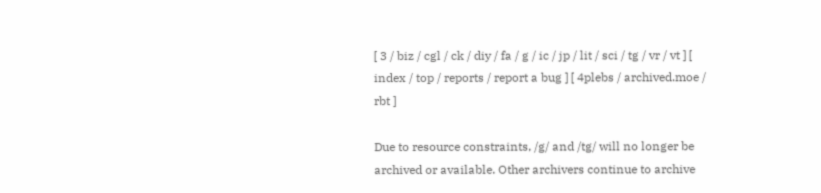[ 3 / biz / cgl / ck / diy / fa / g / ic / jp / lit / sci / tg / vr / vt ] [ index / top / reports / report a bug ] [ 4plebs / archived.moe / rbt ]

Due to resource constraints, /g/ and /tg/ will no longer be archived or available. Other archivers continue to archive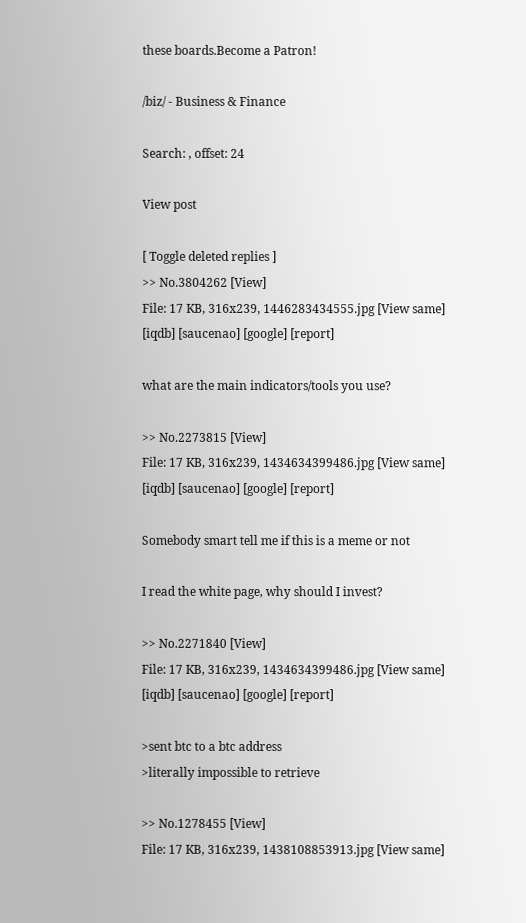these boards.Become a Patron!

/biz/ - Business & Finance

Search: , offset: 24

View post

[ Toggle deleted replies ]
>> No.3804262 [View]
File: 17 KB, 316x239, 1446283434555.jpg [View same] [iqdb] [saucenao] [google] [report]

what are the main indicators/tools you use?

>> No.2273815 [View]
File: 17 KB, 316x239, 1434634399486.jpg [View same] [iqdb] [saucenao] [google] [report]

Somebody smart tell me if this is a meme or not

I read the white page, why should I invest?

>> No.2271840 [View]
File: 17 KB, 316x239, 1434634399486.jpg [View same] [iqdb] [saucenao] [google] [report]

>sent btc to a btc address
>literally impossible to retrieve

>> No.1278455 [View]
File: 17 KB, 316x239, 1438108853913.jpg [View same]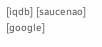[iqdb] [saucenao] [google]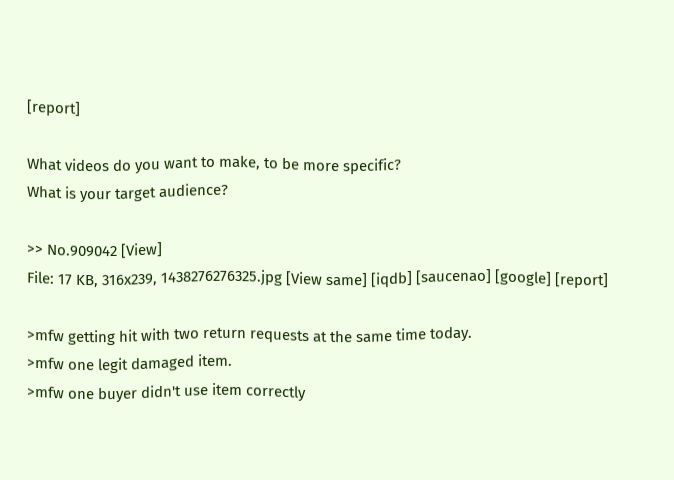[report]

What videos do you want to make, to be more specific?
What is your target audience?

>> No.909042 [View]
File: 17 KB, 316x239, 1438276276325.jpg [View same] [iqdb] [saucenao] [google] [report]

>mfw getting hit with two return requests at the same time today.
>mfw one legit damaged item.
>mfw one buyer didn't use item correctly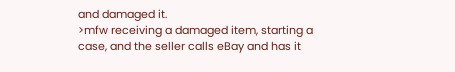and damaged it.
>mfw receiving a damaged item, starting a case, and the seller calls eBay and has it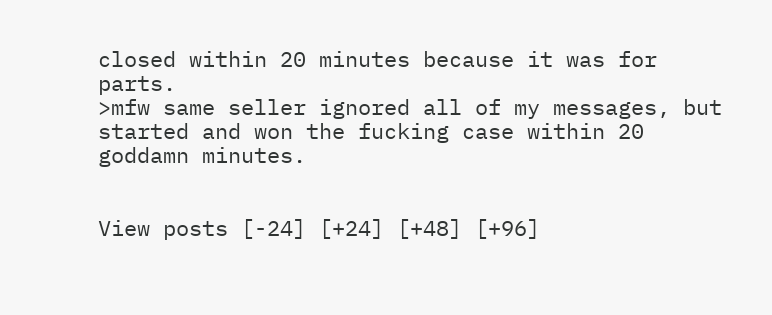closed within 20 minutes because it was for parts.
>mfw same seller ignored all of my messages, but started and won the fucking case within 20 goddamn minutes.


View posts [-24] [+24] [+48] [+96]